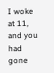I woke at 11,
and you had gone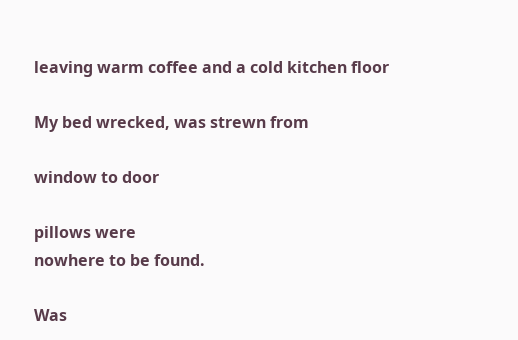leaving warm coffee and a cold kitchen floor

My bed wrecked, was strewn from

window to door

pillows were
nowhere to be found.

Was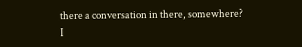there a conversation in there, somewhere?
I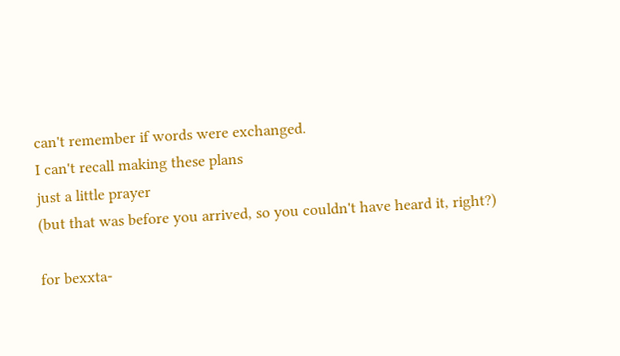can't remember if words were exchanged.
I can't recall making these plans
just a little prayer
(but that was before you arrived, so you couldn't have heard it, right?)

for bexxta-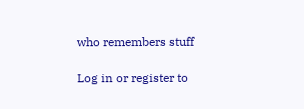who remembers stuff

Log in or register to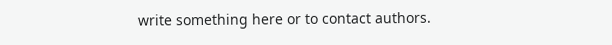write something here or to contact authors.